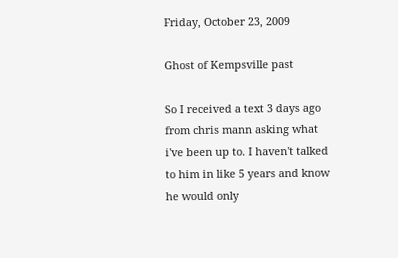Friday, October 23, 2009

Ghost of Kempsville past

So I received a text 3 days ago from chris mann asking what i've been up to. I haven't talked to him in like 5 years and know he would only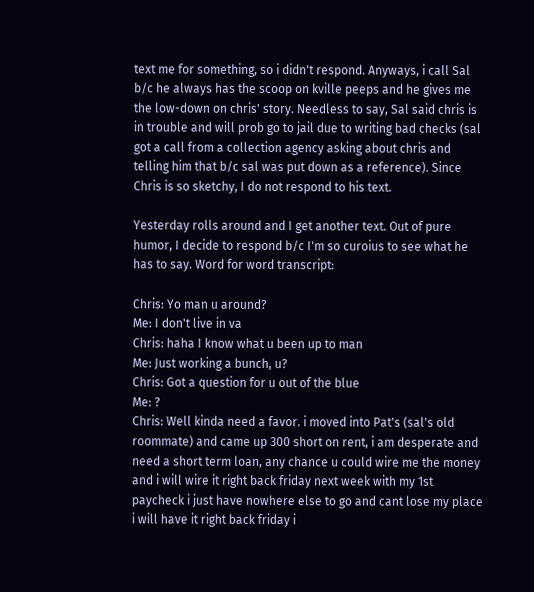text me for something, so i didn't respond. Anyways, i call Sal b/c he always has the scoop on kville peeps and he gives me the low-down on chris' story. Needless to say, Sal said chris is in trouble and will prob go to jail due to writing bad checks (sal got a call from a collection agency asking about chris and telling him that b/c sal was put down as a reference). Since Chris is so sketchy, I do not respond to his text.

Yesterday rolls around and I get another text. Out of pure humor, I decide to respond b/c I'm so curoius to see what he has to say. Word for word transcript:

Chris: Yo man u around?
Me: I don't live in va
Chris: haha I know what u been up to man
Me: Just working a bunch, u?
Chris: Got a question for u out of the blue
Me: ?
Chris: Well kinda need a favor. i moved into Pat's (sal's old roommate) and came up 300 short on rent, i am desperate and need a short term loan, any chance u could wire me the money and i will wire it right back friday next week with my 1st paycheck i just have nowhere else to go and cant lose my place i will have it right back friday i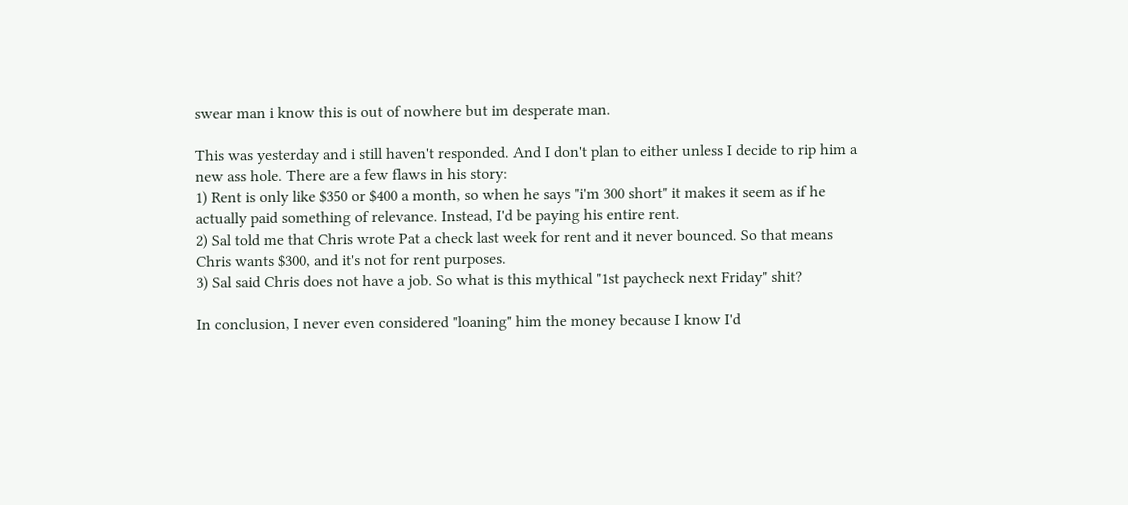swear man i know this is out of nowhere but im desperate man.

This was yesterday and i still haven't responded. And I don't plan to either unless I decide to rip him a new ass hole. There are a few flaws in his story:
1) Rent is only like $350 or $400 a month, so when he says "i'm 300 short" it makes it seem as if he actually paid something of relevance. Instead, I'd be paying his entire rent.
2) Sal told me that Chris wrote Pat a check last week for rent and it never bounced. So that means Chris wants $300, and it's not for rent purposes.
3) Sal said Chris does not have a job. So what is this mythical "1st paycheck next Friday" shit?

In conclusion, I never even considered "loaning" him the money because I know I'd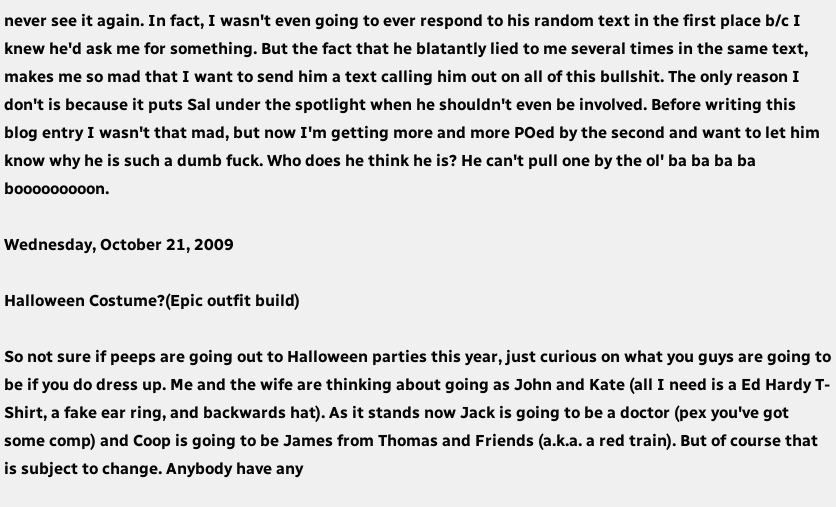never see it again. In fact, I wasn't even going to ever respond to his random text in the first place b/c I knew he'd ask me for something. But the fact that he blatantly lied to me several times in the same text, makes me so mad that I want to send him a text calling him out on all of this bullshit. The only reason I don't is because it puts Sal under the spotlight when he shouldn't even be involved. Before writing this blog entry I wasn't that mad, but now I'm getting more and more POed by the second and want to let him know why he is such a dumb fuck. Who does he think he is? He can't pull one by the ol' ba ba ba ba booooooooon.

Wednesday, October 21, 2009

Halloween Costume?(Epic outfit build)

So not sure if peeps are going out to Halloween parties this year, just curious on what you guys are going to be if you do dress up. Me and the wife are thinking about going as John and Kate (all I need is a Ed Hardy T-Shirt, a fake ear ring, and backwards hat). As it stands now Jack is going to be a doctor (pex you've got some comp) and Coop is going to be James from Thomas and Friends (a.k.a. a red train). But of course that is subject to change. Anybody have any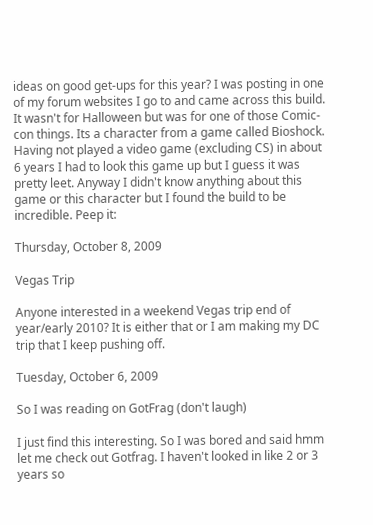ideas on good get-ups for this year? I was posting in one of my forum websites I go to and came across this build. It wasn't for Halloween but was for one of those Comic-con things. Its a character from a game called Bioshock. Having not played a video game (excluding CS) in about 6 years I had to look this game up but I guess it was pretty leet. Anyway I didn't know anything about this game or this character but I found the build to be incredible. Peep it:

Thursday, October 8, 2009

Vegas Trip

Anyone interested in a weekend Vegas trip end of year/early 2010? It is either that or I am making my DC trip that I keep pushing off.

Tuesday, October 6, 2009

So I was reading on GotFrag (don't laugh)

I just find this interesting. So I was bored and said hmm let me check out Gotfrag. I haven't looked in like 2 or 3 years so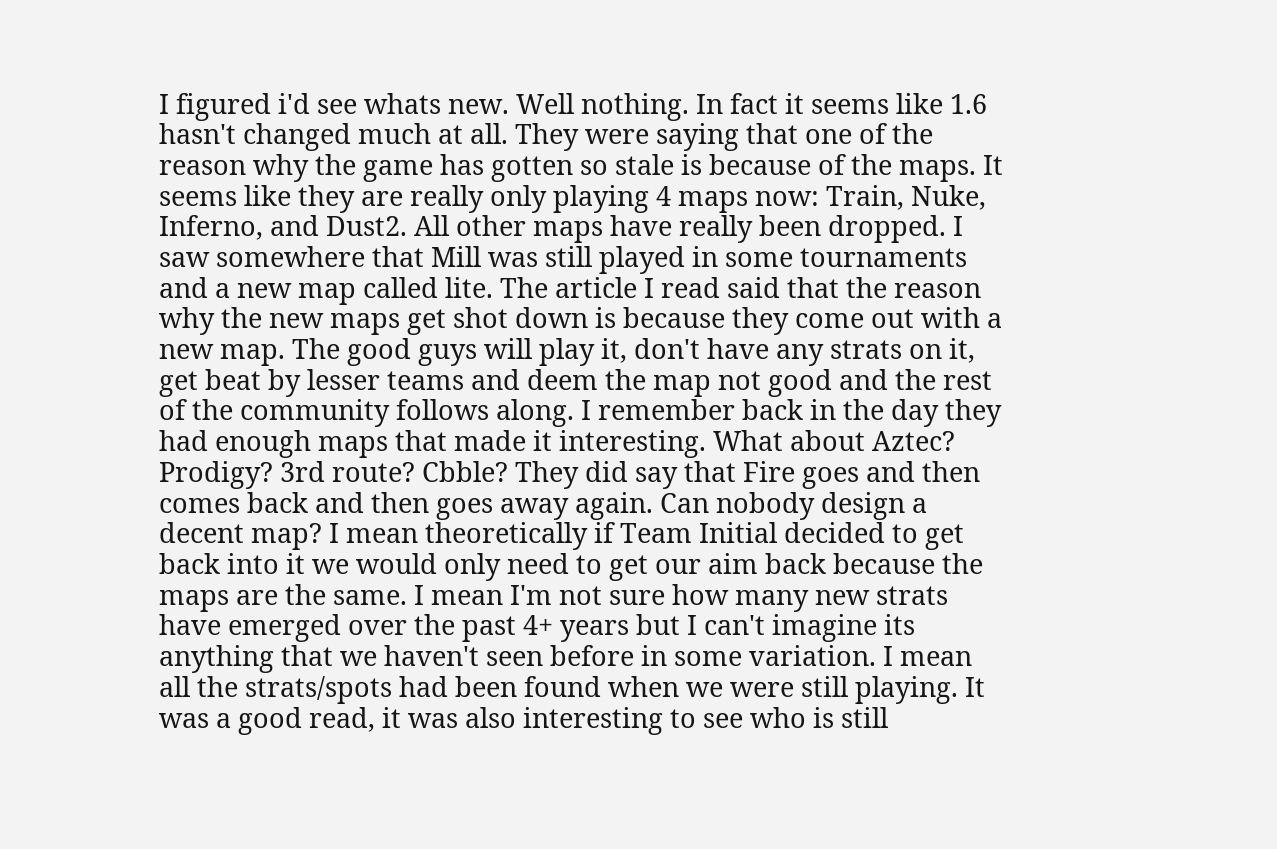I figured i'd see whats new. Well nothing. In fact it seems like 1.6 hasn't changed much at all. They were saying that one of the reason why the game has gotten so stale is because of the maps. It seems like they are really only playing 4 maps now: Train, Nuke, Inferno, and Dust2. All other maps have really been dropped. I saw somewhere that Mill was still played in some tournaments and a new map called lite. The article I read said that the reason why the new maps get shot down is because they come out with a new map. The good guys will play it, don't have any strats on it, get beat by lesser teams and deem the map not good and the rest of the community follows along. I remember back in the day they had enough maps that made it interesting. What about Aztec? Prodigy? 3rd route? Cbble? They did say that Fire goes and then comes back and then goes away again. Can nobody design a decent map? I mean theoretically if Team Initial decided to get back into it we would only need to get our aim back because the maps are the same. I mean I'm not sure how many new strats have emerged over the past 4+ years but I can't imagine its anything that we haven't seen before in some variation. I mean all the strats/spots had been found when we were still playing. It was a good read, it was also interesting to see who is still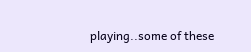playing..some of these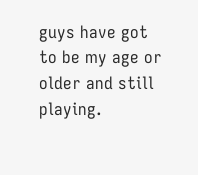guys have got to be my age or older and still playing.